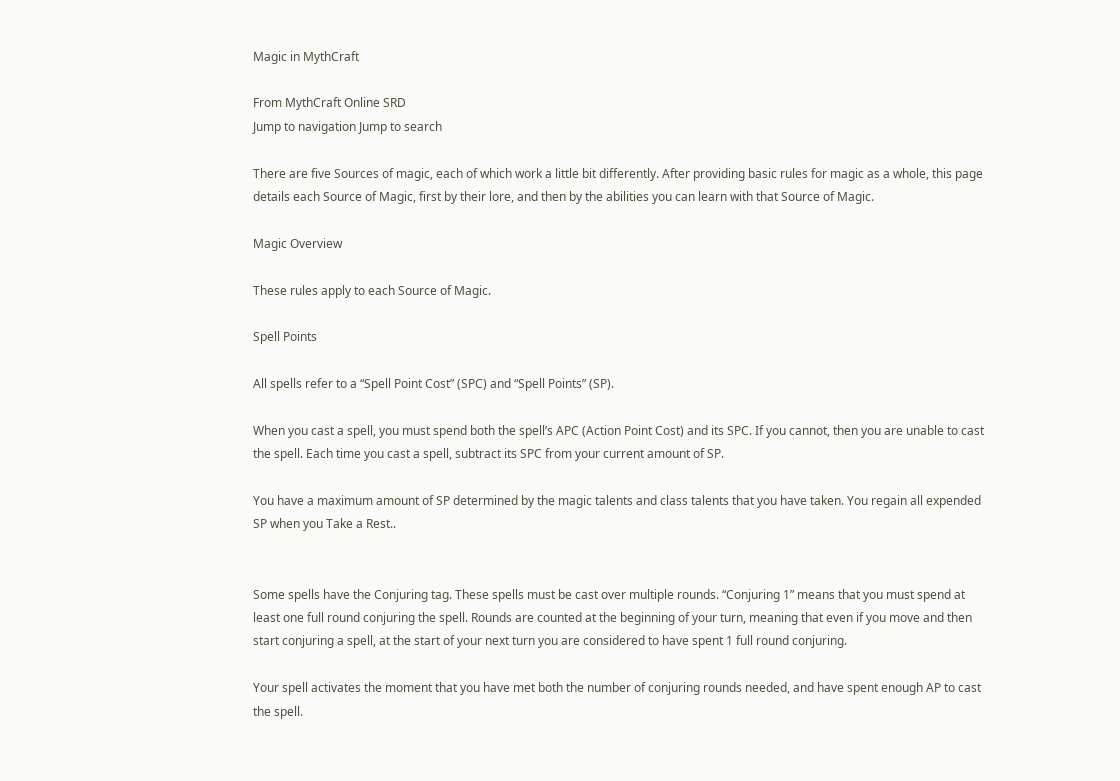Magic in MythCraft

From MythCraft Online SRD
Jump to navigation Jump to search

There are five Sources of magic, each of which work a little bit differently. After providing basic rules for magic as a whole, this page details each Source of Magic, first by their lore, and then by the abilities you can learn with that Source of Magic.

Magic Overview

These rules apply to each Source of Magic.

Spell Points

All spells refer to a “Spell Point Cost” (SPC) and “Spell Points” (SP).

When you cast a spell, you must spend both the spell’s APC (Action Point Cost) and its SPC. If you cannot, then you are unable to cast the spell. Each time you cast a spell, subtract its SPC from your current amount of SP.

You have a maximum amount of SP determined by the magic talents and class talents that you have taken. You regain all expended SP when you Take a Rest..


Some spells have the Conjuring tag. These spells must be cast over multiple rounds. “Conjuring 1” means that you must spend at least one full round conjuring the spell. Rounds are counted at the beginning of your turn, meaning that even if you move and then start conjuring a spell, at the start of your next turn you are considered to have spent 1 full round conjuring.

Your spell activates the moment that you have met both the number of conjuring rounds needed, and have spent enough AP to cast the spell.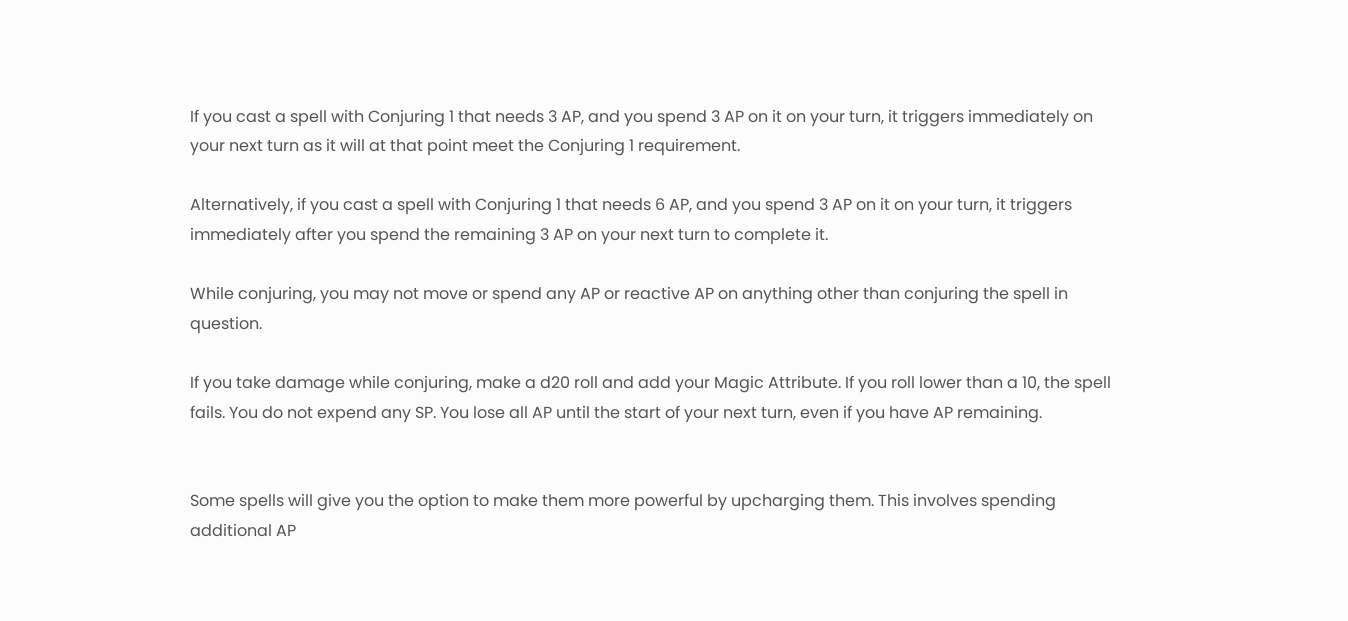If you cast a spell with Conjuring 1 that needs 3 AP, and you spend 3 AP on it on your turn, it triggers immediately on your next turn as it will at that point meet the Conjuring 1 requirement.

Alternatively, if you cast a spell with Conjuring 1 that needs 6 AP, and you spend 3 AP on it on your turn, it triggers immediately after you spend the remaining 3 AP on your next turn to complete it.

While conjuring, you may not move or spend any AP or reactive AP on anything other than conjuring the spell in question.

If you take damage while conjuring, make a d20 roll and add your Magic Attribute. If you roll lower than a 10, the spell fails. You do not expend any SP. You lose all AP until the start of your next turn, even if you have AP remaining.


Some spells will give you the option to make them more powerful by upcharging them. This involves spending additional AP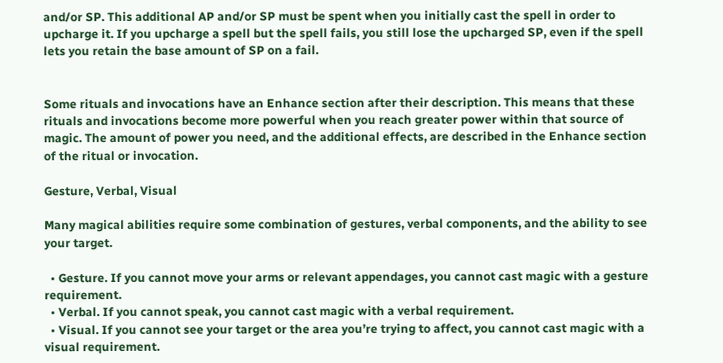and/or SP. This additional AP and/or SP must be spent when you initially cast the spell in order to upcharge it. If you upcharge a spell but the spell fails, you still lose the upcharged SP, even if the spell lets you retain the base amount of SP on a fail.


Some rituals and invocations have an Enhance section after their description. This means that these rituals and invocations become more powerful when you reach greater power within that source of magic. The amount of power you need, and the additional effects, are described in the Enhance section of the ritual or invocation.

Gesture, Verbal, Visual

Many magical abilities require some combination of gestures, verbal components, and the ability to see your target.

  • Gesture. If you cannot move your arms or relevant appendages, you cannot cast magic with a gesture requirement.
  • Verbal. If you cannot speak, you cannot cast magic with a verbal requirement.
  • Visual. If you cannot see your target or the area you’re trying to affect, you cannot cast magic with a visual requirement.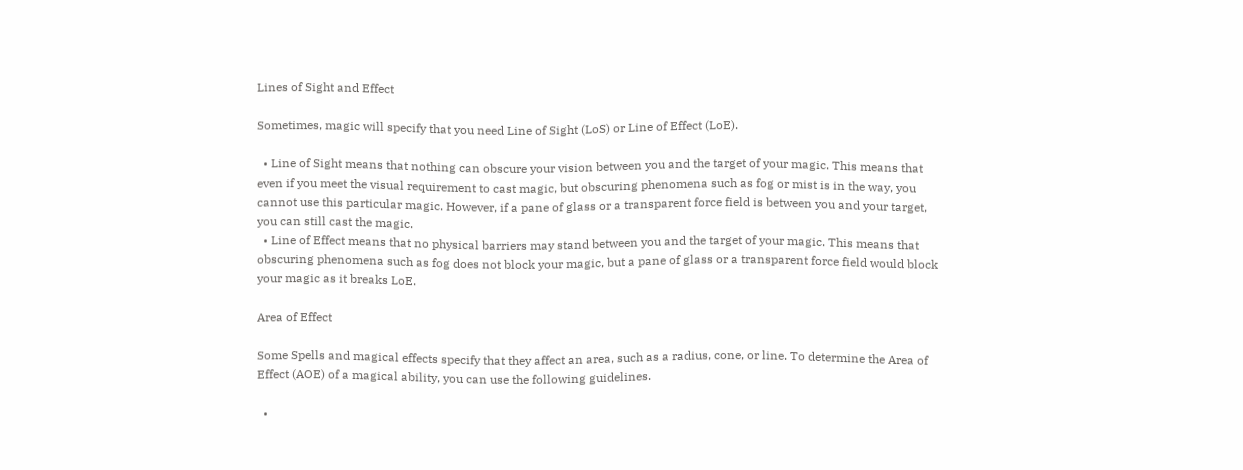Lines of Sight and Effect

Sometimes, magic will specify that you need Line of Sight (LoS) or Line of Effect (LoE).

  • Line of Sight means that nothing can obscure your vision between you and the target of your magic. This means that even if you meet the visual requirement to cast magic, but obscuring phenomena such as fog or mist is in the way, you cannot use this particular magic. However, if a pane of glass or a transparent force field is between you and your target, you can still cast the magic.
  • Line of Effect means that no physical barriers may stand between you and the target of your magic. This means that obscuring phenomena such as fog does not block your magic, but a pane of glass or a transparent force field would block your magic as it breaks LoE.

Area of Effect

Some Spells and magical effects specify that they affect an area, such as a radius, cone, or line. To determine the Area of Effect (AOE) of a magical ability, you can use the following guidelines.

  •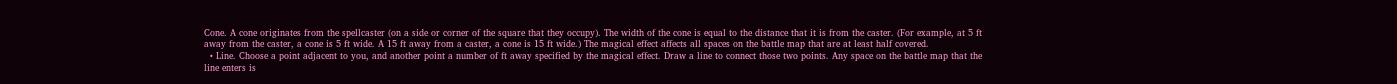Cone. A cone originates from the spellcaster (on a side or corner of the square that they occupy). The width of the cone is equal to the distance that it is from the caster. (For example, at 5 ft away from the caster, a cone is 5 ft wide. A 15 ft away from a caster, a cone is 15 ft wide.) The magical effect affects all spaces on the battle map that are at least half covered.
  • Line. Choose a point adjacent to you, and another point a number of ft away specified by the magical effect. Draw a line to connect those two points. Any space on the battle map that the line enters is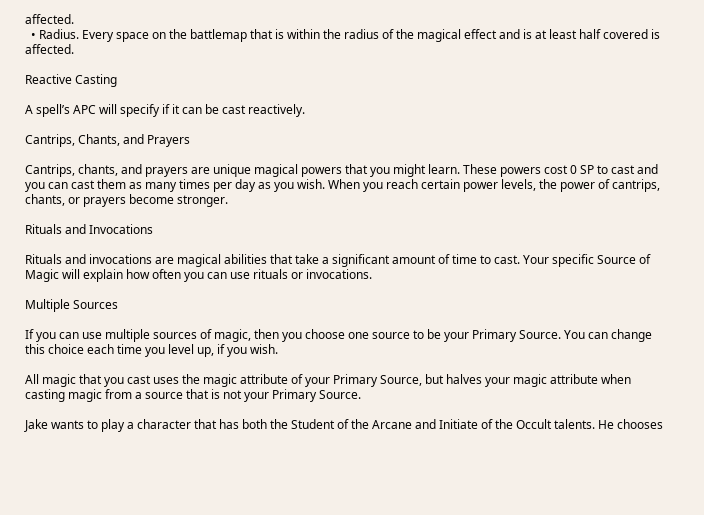affected.
  • Radius. Every space on the battlemap that is within the radius of the magical effect and is at least half covered is affected.

Reactive Casting

A spell’s APC will specify if it can be cast reactively.

Cantrips, Chants, and Prayers

Cantrips, chants, and prayers are unique magical powers that you might learn. These powers cost 0 SP to cast and you can cast them as many times per day as you wish. When you reach certain power levels, the power of cantrips, chants, or prayers become stronger.

Rituals and Invocations

Rituals and invocations are magical abilities that take a significant amount of time to cast. Your specific Source of Magic will explain how often you can use rituals or invocations.

Multiple Sources

If you can use multiple sources of magic, then you choose one source to be your Primary Source. You can change this choice each time you level up, if you wish.

All magic that you cast uses the magic attribute of your Primary Source, but halves your magic attribute when casting magic from a source that is not your Primary Source.

Jake wants to play a character that has both the Student of the Arcane and Initiate of the Occult talents. He chooses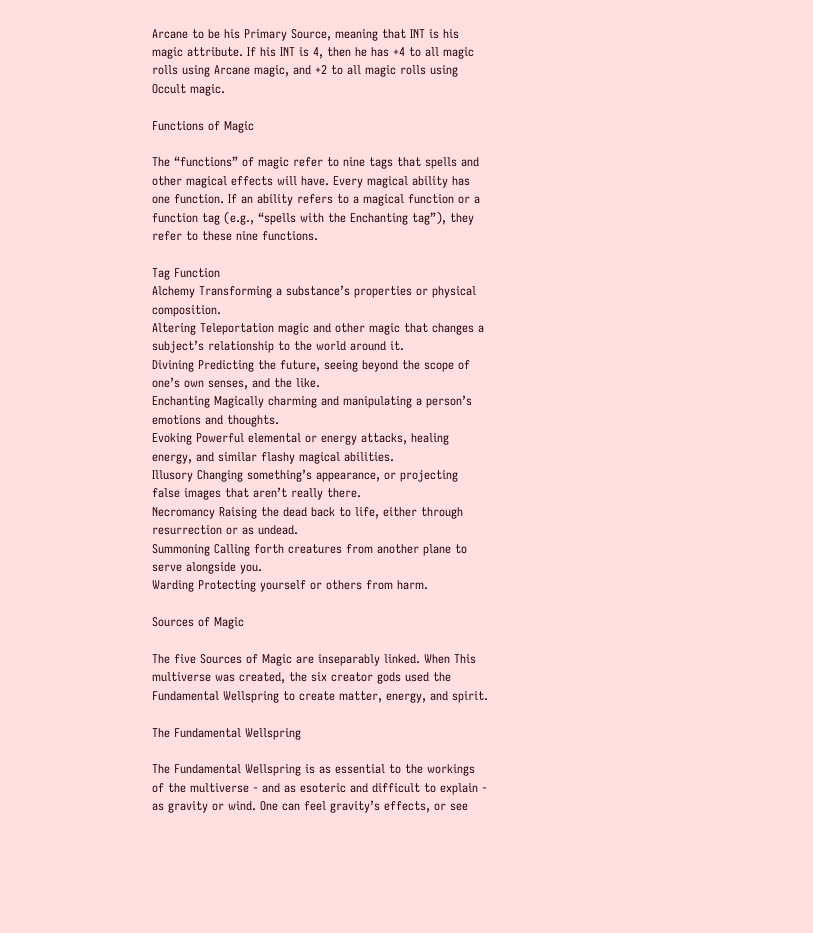Arcane to be his Primary Source, meaning that INT is his magic attribute. If his INT is 4, then he has +4 to all magic rolls using Arcane magic, and +2 to all magic rolls using Occult magic.

Functions of Magic

The “functions” of magic refer to nine tags that spells and other magical effects will have. Every magical ability has one function. If an ability refers to a magical function or a function tag (e.g., “spells with the Enchanting tag”), they refer to these nine functions.

Tag Function
Alchemy Transforming a substance’s properties or physical composition.
Altering Teleportation magic and other magic that changes a subject’s relationship to the world around it.
Divining Predicting the future, seeing beyond the scope of one’s own senses, and the like.
Enchanting Magically charming and manipulating a person’s emotions and thoughts.
Evoking Powerful elemental or energy attacks, healing energy, and similar flashy magical abilities.
Illusory Changing something’s appearance, or projecting false images that aren’t really there.
Necromancy Raising the dead back to life, either through resurrection or as undead.
Summoning Calling forth creatures from another plane to serve alongside you.
Warding Protecting yourself or others from harm.

Sources of Magic

The five Sources of Magic are inseparably linked. When This multiverse was created, the six creator gods used the Fundamental Wellspring to create matter, energy, and spirit.

The Fundamental Wellspring

The Fundamental Wellspring is as essential to the workings of the multiverse - and as esoteric and difficult to explain - as gravity or wind. One can feel gravity’s effects, or see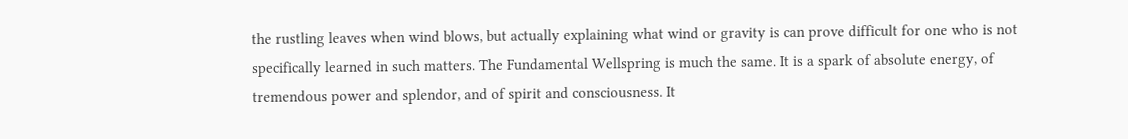the rustling leaves when wind blows, but actually explaining what wind or gravity is can prove difficult for one who is not specifically learned in such matters. The Fundamental Wellspring is much the same. It is a spark of absolute energy, of tremendous power and splendor, and of spirit and consciousness. It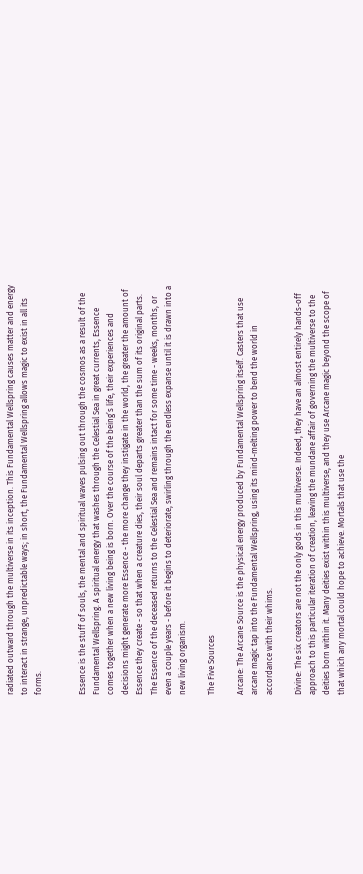radiated outward through the multiverse in its inception. This Fundamental Wellspring causes matter and energy to interact in strange, unpredictable ways; in short, the Fundamental Wellspring allows magic to exist in all its forms.


Essence is the stuff of souls, the mental and spiritual waves pulsing out through the cosmos as a result of the Fundamental Wellspring. A spiritual energy that washes through the Celestial Sea in great currents, Essence comes together when a new living being is born. Over the course of the being’s life, their experiences and decisions might generate more Essence - the more change they instigate in the world, the greater the amount of Essence they create - so that when a creature dies, their soul departs greater than the sum of its original parts. The Essence of the deceased returns to the Celestial Sea and remains intact for some time - weeks, months, or even a couple years - before it begins to deteriorate, swirling through the endless expanse until it is drawn into a new living organism.

The Five Sources

Arcane: The Arcane Source is the physical energy produced by Fundamental Wellspring itself. Casters that use arcane magic tap into the Fundamental Wellspring, using its mind-melting power to bend the world in accordance with their whims.

Divine: The six creators are not the only gods in this multiverse. Indeed, they have an almost entirely hands-off approach to this particular iteration of creation, leaving the mundane affair of governing the multiverse to the deities born within it. Many deities exist within this multiverse, and they use Arcane magic beyond the scope of that which any mortal could hope to achieve. Mortals that use the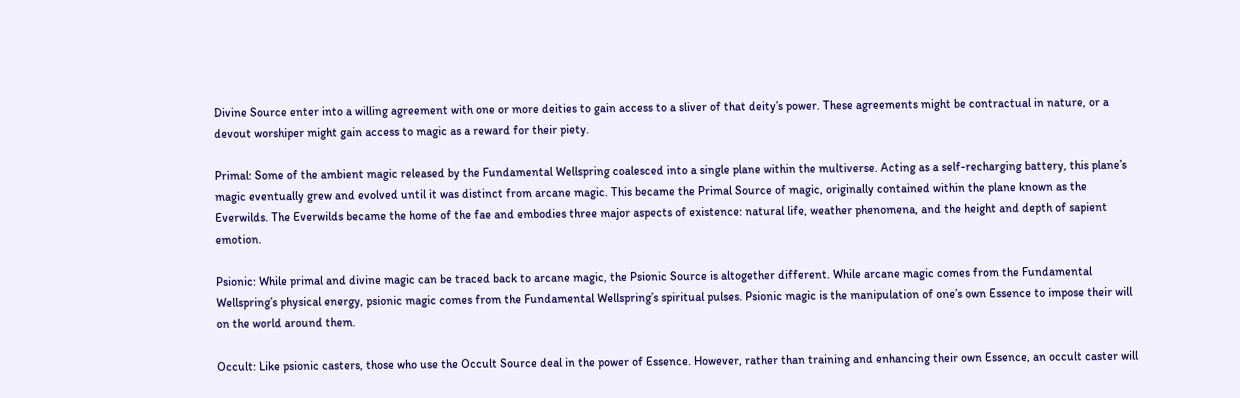Divine Source enter into a willing agreement with one or more deities to gain access to a sliver of that deity’s power. These agreements might be contractual in nature, or a devout worshiper might gain access to magic as a reward for their piety.

Primal: Some of the ambient magic released by the Fundamental Wellspring coalesced into a single plane within the multiverse. Acting as a self-recharging battery, this plane’s magic eventually grew and evolved until it was distinct from arcane magic. This became the Primal Source of magic, originally contained within the plane known as the Everwilds. The Everwilds became the home of the fae and embodies three major aspects of existence: natural life, weather phenomena, and the height and depth of sapient emotion.

Psionic: While primal and divine magic can be traced back to arcane magic, the Psionic Source is altogether different. While arcane magic comes from the Fundamental Wellspring’s physical energy, psionic magic comes from the Fundamental Wellspring’s spiritual pulses. Psionic magic is the manipulation of one’s own Essence to impose their will on the world around them.

Occult: Like psionic casters, those who use the Occult Source deal in the power of Essence. However, rather than training and enhancing their own Essence, an occult caster will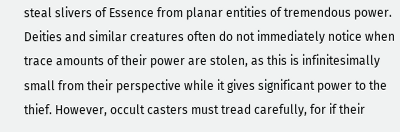steal slivers of Essence from planar entities of tremendous power. Deities and similar creatures often do not immediately notice when trace amounts of their power are stolen, as this is infinitesimally small from their perspective while it gives significant power to the thief. However, occult casters must tread carefully, for if their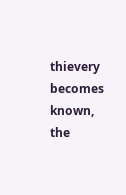thievery becomes known, the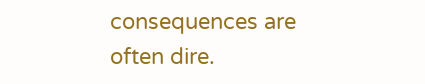consequences are often dire.